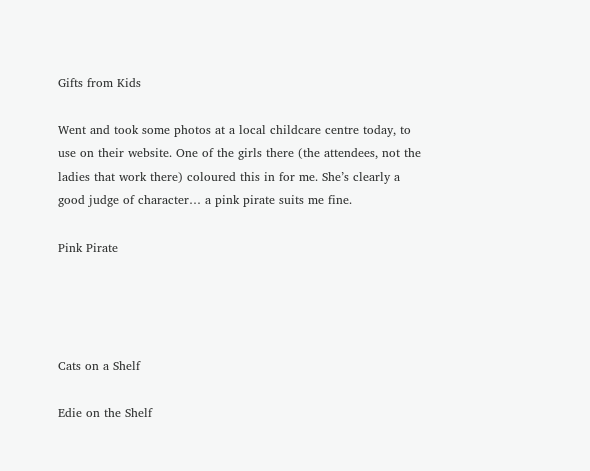Gifts from Kids

Went and took some photos at a local childcare centre today, to use on their website. One of the girls there (the attendees, not the ladies that work there) coloured this in for me. She’s clearly a good judge of character… a pink pirate suits me fine.

Pink Pirate




Cats on a Shelf

Edie on the Shelf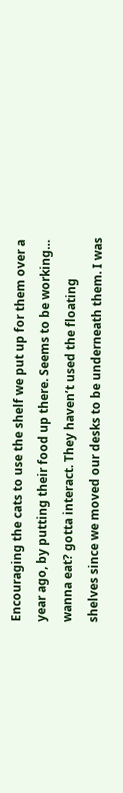Encouraging the cats to use the shelf we put up for them over a year ago, by putting their food up there. Seems to be working… wanna eat? gotta interact. They haven’t used the floating shelves since we moved our desks to be underneath them. I was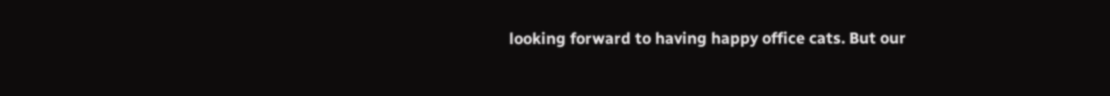looking forward to having happy office cats. But our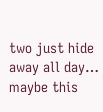two just hide away all day… maybe this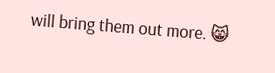will bring them out more. 😸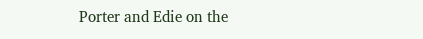Porter and Edie on the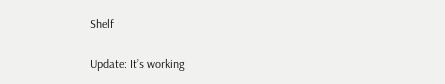Shelf

Update: It’s working